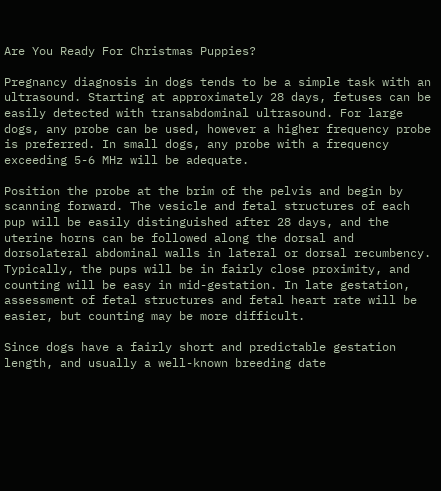Are You Ready For Christmas Puppies?

Pregnancy diagnosis in dogs tends to be a simple task with an ultrasound. Starting at approximately 28 days, fetuses can be easily detected with transabdominal ultrasound. For large dogs, any probe can be used, however a higher frequency probe is preferred. In small dogs, any probe with a frequency exceeding 5-6 MHz will be adequate.

Position the probe at the brim of the pelvis and begin by scanning forward. The vesicle and fetal structures of each pup will be easily distinguished after 28 days, and the uterine horns can be followed along the dorsal and dorsolateral abdominal walls in lateral or dorsal recumbency. Typically, the pups will be in fairly close proximity, and counting will be easy in mid-gestation. In late gestation, assessment of fetal structures and fetal heart rate will be easier, but counting may be more difficult.

Since dogs have a fairly short and predictable gestation length, and usually a well-known breeding date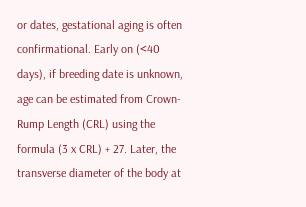or dates, gestational aging is often confirmational. Early on (<40 days), if breeding date is unknown, age can be estimated from Crown-Rump Length (CRL) using the formula (3 x CRL) + 27. Later, the transverse diameter of the body at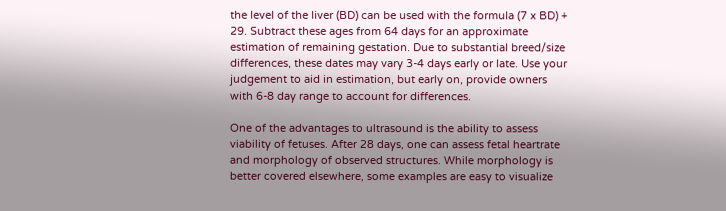the level of the liver (BD) can be used with the formula (7 x BD) + 29. Subtract these ages from 64 days for an approximate estimation of remaining gestation. Due to substantial breed/size differences, these dates may vary 3-4 days early or late. Use your judgement to aid in estimation, but early on, provide owners with 6-8 day range to account for differences.

One of the advantages to ultrasound is the ability to assess viability of fetuses. After 28 days, one can assess fetal heartrate and morphology of observed structures. While morphology is better covered elsewhere, some examples are easy to visualize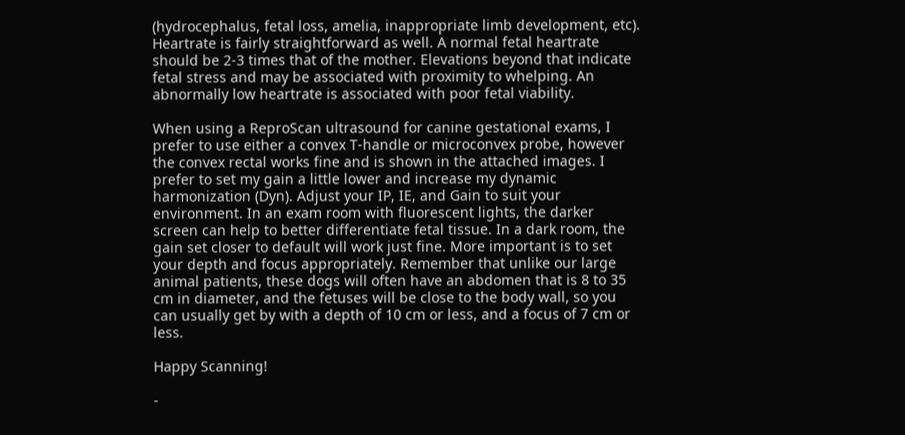(hydrocephalus, fetal loss, amelia, inappropriate limb development, etc). Heartrate is fairly straightforward as well. A normal fetal heartrate should be 2-3 times that of the mother. Elevations beyond that indicate fetal stress and may be associated with proximity to whelping. An abnormally low heartrate is associated with poor fetal viability.

When using a ReproScan ultrasound for canine gestational exams, I prefer to use either a convex T-handle or microconvex probe, however the convex rectal works fine and is shown in the attached images. I prefer to set my gain a little lower and increase my dynamic harmonization (Dyn). Adjust your IP, IE, and Gain to suit your environment. In an exam room with fluorescent lights, the darker screen can help to better differentiate fetal tissue. In a dark room, the gain set closer to default will work just fine. More important is to set your depth and focus appropriately. Remember that unlike our large animal patients, these dogs will often have an abdomen that is 8 to 35 cm in diameter, and the fetuses will be close to the body wall, so you can usually get by with a depth of 10 cm or less, and a focus of 7 cm or less.

Happy Scanning!

-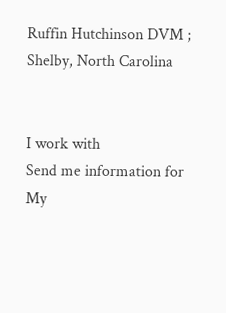Ruffin Hutchinson DVM ; Shelby, North Carolina


I work with
Send me information for
My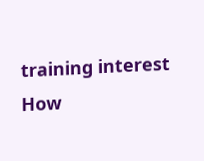training interest
How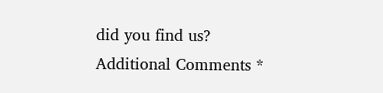did you find us?
Additional Comments *